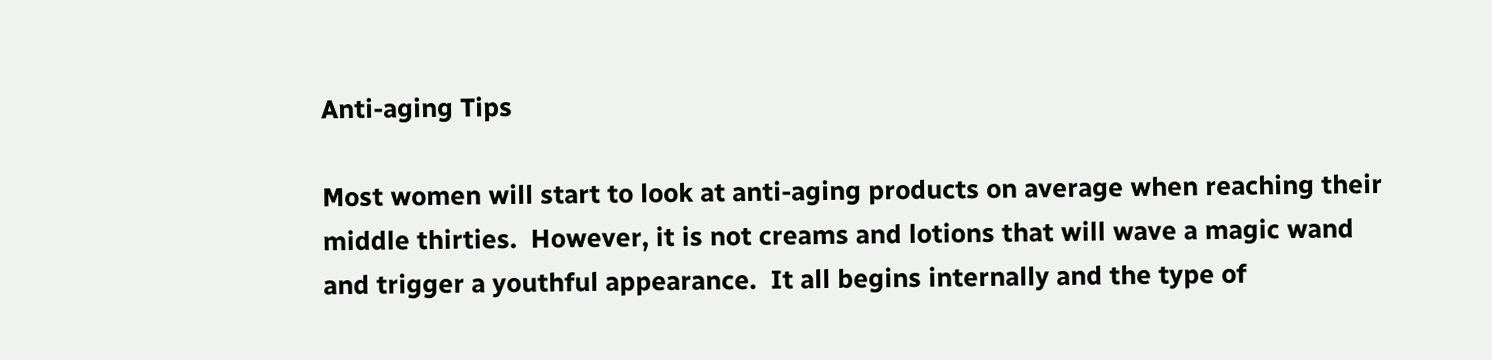Anti-aging Tips

Most women will start to look at anti-aging products on average when reaching their middle thirties.  However, it is not creams and lotions that will wave a magic wand and trigger a youthful appearance.  It all begins internally and the type of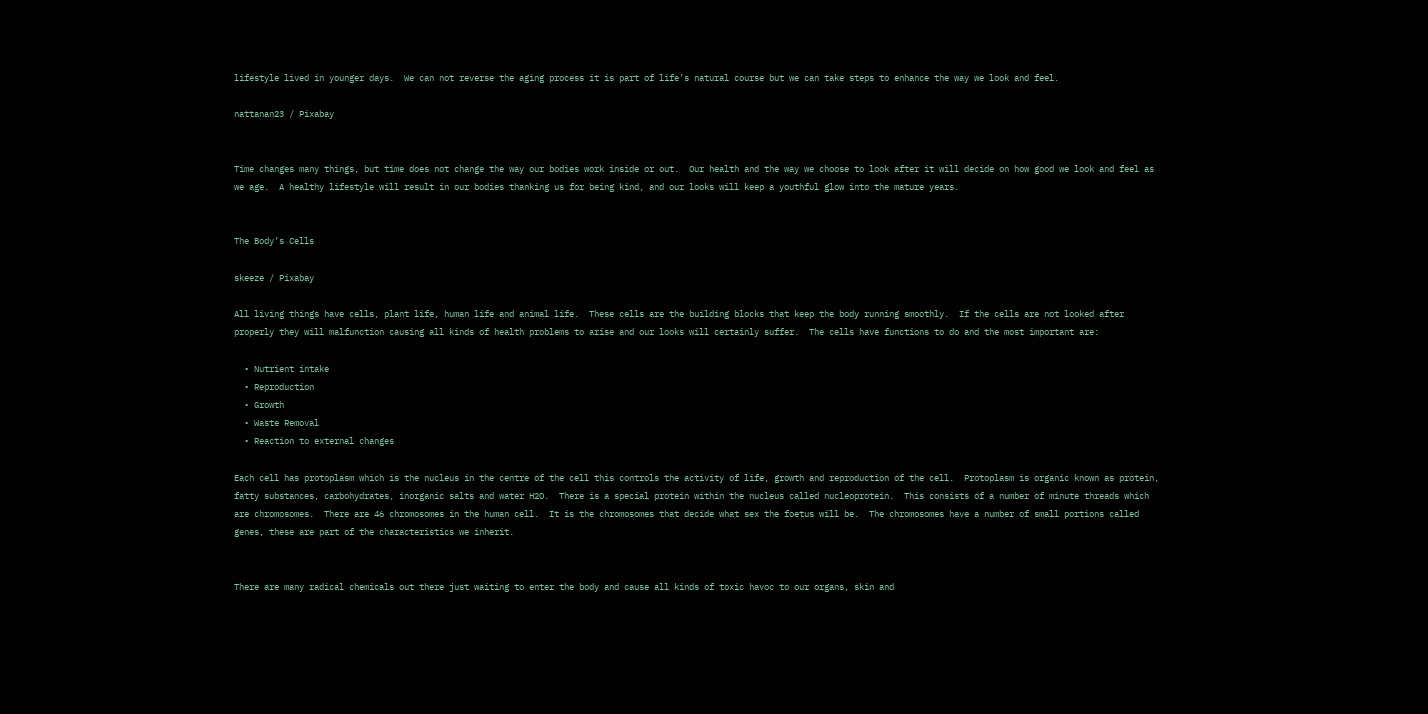lifestyle lived in younger days.  We can not reverse the aging process it is part of life’s natural course but we can take steps to enhance the way we look and feel.

nattanan23 / Pixabay


Time changes many things, but time does not change the way our bodies work inside or out.  Our health and the way we choose to look after it will decide on how good we look and feel as we age.  A healthy lifestyle will result in our bodies thanking us for being kind, and our looks will keep a youthful glow into the mature years.


The Body’s Cells

skeeze / Pixabay

All living things have cells, plant life, human life and animal life.  These cells are the building blocks that keep the body running smoothly.  If the cells are not looked after properly they will malfunction causing all kinds of health problems to arise and our looks will certainly suffer.  The cells have functions to do and the most important are:

  • Nutrient intake
  • Reproduction
  • Growth
  • Waste Removal
  • Reaction to external changes

Each cell has protoplasm which is the nucleus in the centre of the cell this controls the activity of life, growth and reproduction of the cell.  Protoplasm is organic known as protein, fatty substances, carbohydrates, inorganic salts and water H2O.  There is a special protein within the nucleus called nucleoprotein.  This consists of a number of minute threads which are chromosomes.  There are 46 chromosomes in the human cell.  It is the chromosomes that decide what sex the foetus will be.  The chromosomes have a number of small portions called genes, these are part of the characteristics we inherit.


There are many radical chemicals out there just waiting to enter the body and cause all kinds of toxic havoc to our organs, skin and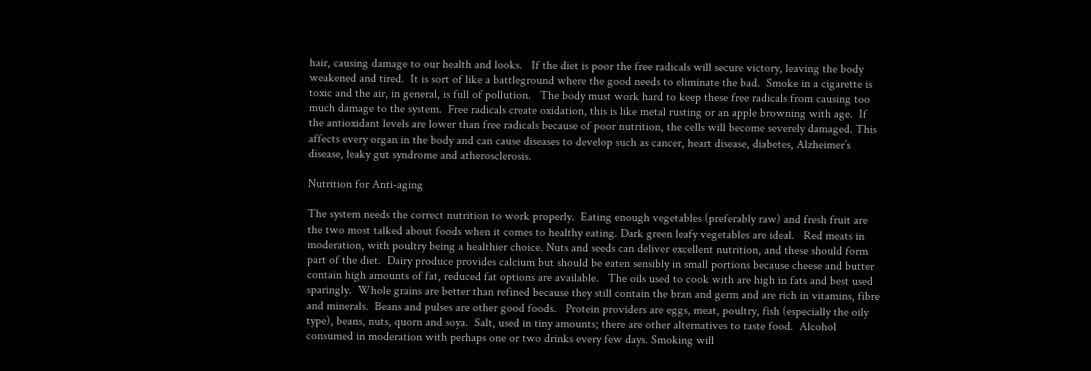hair, causing damage to our health and looks.   If the diet is poor the free radicals will secure victory, leaving the body weakened and tired.  It is sort of like a battleground where the good needs to eliminate the bad.  Smoke in a cigarette is toxic and the air, in general, is full of pollution.   The body must work hard to keep these free radicals from causing too much damage to the system.  Free radicals create oxidation, this is like metal rusting or an apple browning with age.  If the antioxidant levels are lower than free radicals because of poor nutrition, the cells will become severely damaged. This affects every organ in the body and can cause diseases to develop such as cancer, heart disease, diabetes, Alzheimer’s disease, leaky gut syndrome and atherosclerosis.

Nutrition for Anti-aging

The system needs the correct nutrition to work properly.  Eating enough vegetables (preferably raw) and fresh fruit are the two most talked about foods when it comes to healthy eating. Dark green leafy vegetables are ideal.   Red meats in moderation, with poultry being a healthier choice. Nuts and seeds can deliver excellent nutrition, and these should form part of the diet.  Dairy produce provides calcium but should be eaten sensibly in small portions because cheese and butter contain high amounts of fat, reduced fat options are available.   The oils used to cook with are high in fats and best used sparingly.  Whole grains are better than refined because they still contain the bran and germ and are rich in vitamins, fibre and minerals.  Beans and pulses are other good foods.   Protein providers are eggs, meat, poultry, fish (especially the oily type), beans, nuts, quorn and soya.  Salt, used in tiny amounts; there are other alternatives to taste food.  Alcohol consumed in moderation with perhaps one or two drinks every few days. Smoking will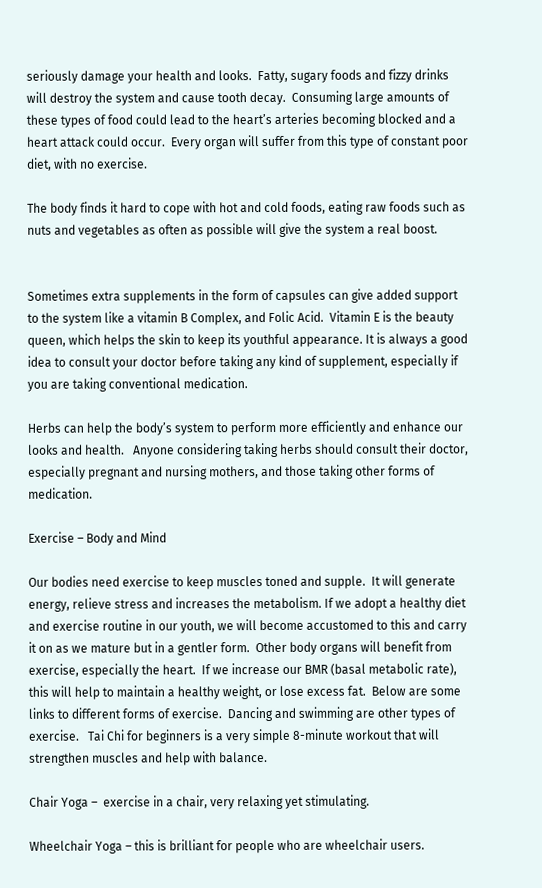seriously damage your health and looks.  Fatty, sugary foods and fizzy drinks will destroy the system and cause tooth decay.  Consuming large amounts of these types of food could lead to the heart’s arteries becoming blocked and a heart attack could occur.  Every organ will suffer from this type of constant poor diet, with no exercise.

The body finds it hard to cope with hot and cold foods, eating raw foods such as nuts and vegetables as often as possible will give the system a real boost.


Sometimes extra supplements in the form of capsules can give added support to the system like a vitamin B Complex, and Folic Acid.  Vitamin E is the beauty queen, which helps the skin to keep its youthful appearance. It is always a good idea to consult your doctor before taking any kind of supplement, especially if you are taking conventional medication.

Herbs can help the body’s system to perform more efficiently and enhance our looks and health.   Anyone considering taking herbs should consult their doctor, especially pregnant and nursing mothers, and those taking other forms of medication.

Exercise – Body and Mind

Our bodies need exercise to keep muscles toned and supple.  It will generate energy, relieve stress and increases the metabolism. If we adopt a healthy diet and exercise routine in our youth, we will become accustomed to this and carry it on as we mature but in a gentler form.  Other body organs will benefit from exercise, especially the heart.  If we increase our BMR (basal metabolic rate), this will help to maintain a healthy weight, or lose excess fat.  Below are some links to different forms of exercise.  Dancing and swimming are other types of exercise.   Tai Chi for beginners is a very simple 8-minute workout that will strengthen muscles and help with balance.

Chair Yoga –  exercise in a chair, very relaxing yet stimulating.

Wheelchair Yoga – this is brilliant for people who are wheelchair users.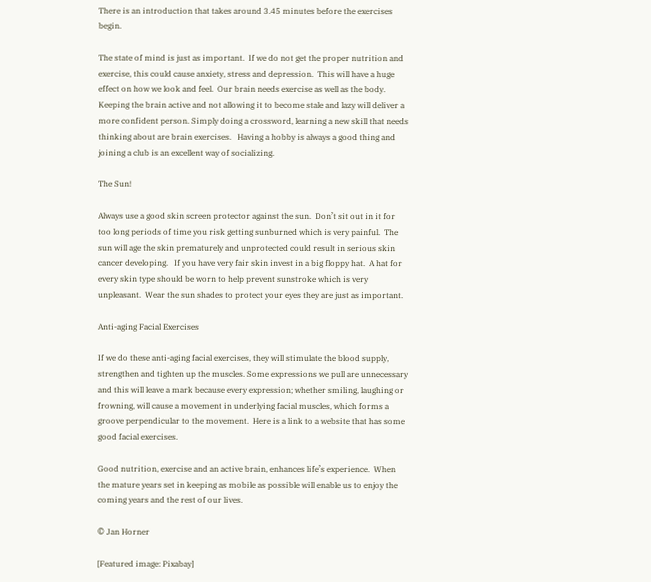There is an introduction that takes around 3.45 minutes before the exercises begin.

The state of mind is just as important.  If we do not get the proper nutrition and exercise, this could cause anxiety, stress and depression.  This will have a huge effect on how we look and feel.  Our brain needs exercise as well as the body.  Keeping the brain active and not allowing it to become stale and lazy will deliver a more confident person. Simply doing a crossword, learning a new skill that needs thinking about are brain exercises.   Having a hobby is always a good thing and joining a club is an excellent way of socializing.

The Sun!

Always use a good skin screen protector against the sun.  Don’t sit out in it for too long periods of time you risk getting sunburned which is very painful.  The sun will age the skin prematurely and unprotected could result in serious skin cancer developing.   If you have very fair skin invest in a big floppy hat.  A hat for every skin type should be worn to help prevent sunstroke which is very unpleasant.  Wear the sun shades to protect your eyes they are just as important.

Anti-aging Facial Exercises

If we do these anti-aging facial exercises, they will stimulate the blood supply, strengthen and tighten up the muscles. Some expressions we pull are unnecessary and this will leave a mark because every expression; whether smiling, laughing or frowning, will cause a movement in underlying facial muscles, which forms a groove perpendicular to the movement.  Here is a link to a website that has some good facial exercises.

Good nutrition, exercise and an active brain, enhances life’s experience.  When the mature years set in keeping as mobile as possible will enable us to enjoy the coming years and the rest of our lives.

© Jan Horner

[Featured image: Pixabay]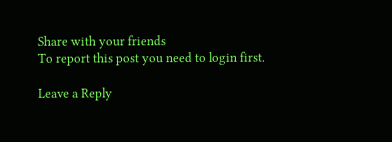Share with your friends
To report this post you need to login first.

Leave a Reply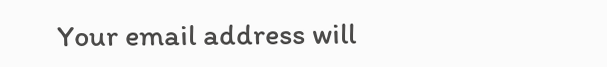Your email address will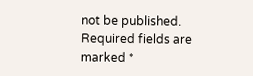not be published. Required fields are marked *